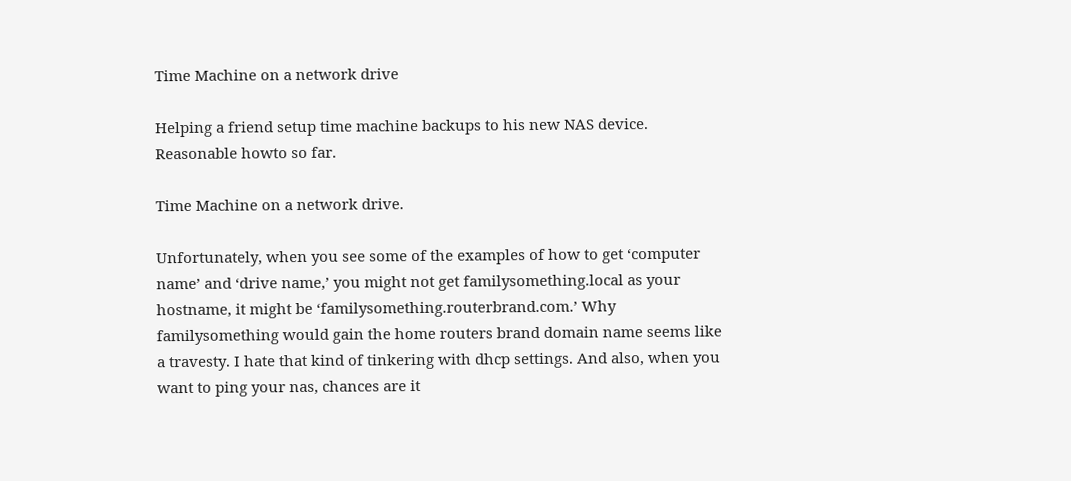Time Machine on a network drive

Helping a friend setup time machine backups to his new NAS device. Reasonable howto so far.

Time Machine on a network drive.

Unfortunately, when you see some of the examples of how to get ‘computer name’ and ‘drive name,’ you might not get familysomething.local as your hostname, it might be ‘familysomething.routerbrand.com.’ Why familysomething would gain the home routers brand domain name seems like a travesty. I hate that kind of tinkering with dhcp settings. And also, when you want to ping your nas, chances are it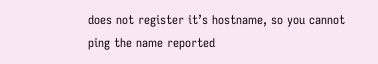does not register it’s hostname, so you cannot ping the name reported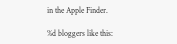in the Apple Finder.

%d bloggers like this: